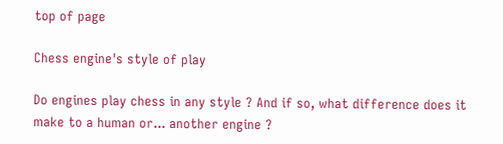top of page

Chess engine's style of play

Do engines play chess in any style ? And if so, what difference does it make to a human or... another engine ?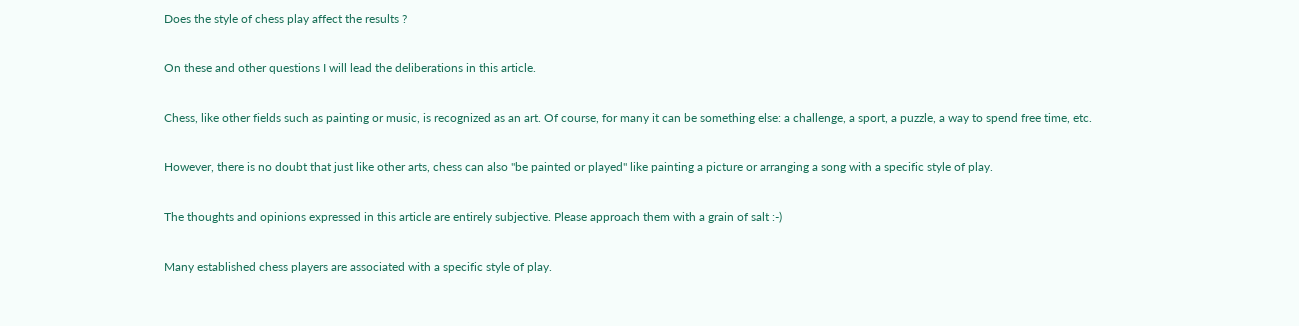Does the style of chess play affect the results ?

On these and other questions I will lead the deliberations in this article.

Chess, like other fields such as painting or music, is recognized as an art. Of course, for many it can be something else: a challenge, a sport, a puzzle, a way to spend free time, etc.

However, there is no doubt that just like other arts, chess can also "be painted or played" like painting a picture or arranging a song with a specific style of play.

The thoughts and opinions expressed in this article are entirely subjective. Please approach them with a grain of salt :-)

Many established chess players are associated with a specific style of play.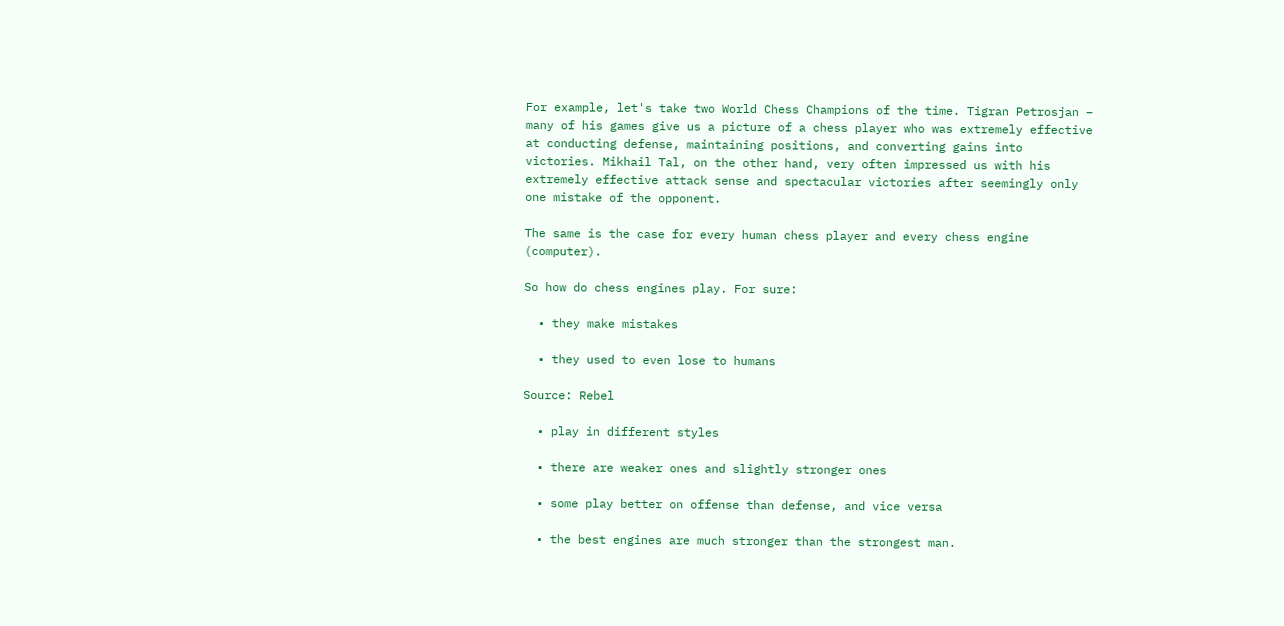For example, let's take two World Chess Champions of the time. Tigran Petrosjan – many of his games give us a picture of a chess player who was extremely effective at conducting defense, maintaining positions, and converting gains into victories. Mikhail Tal, on the other hand, very often impressed us with his extremely effective attack sense and spectacular victories after seemingly only one mistake of the opponent.

The same is the case for every human chess player and every chess engine (computer).

So how do chess engines play. For sure:

  • they make mistakes

  • they used to even lose to humans

Source: Rebel

  • play in different styles

  • there are weaker ones and slightly stronger ones

  • some play better on offense than defense, and vice versa

  • the best engines are much stronger than the strongest man.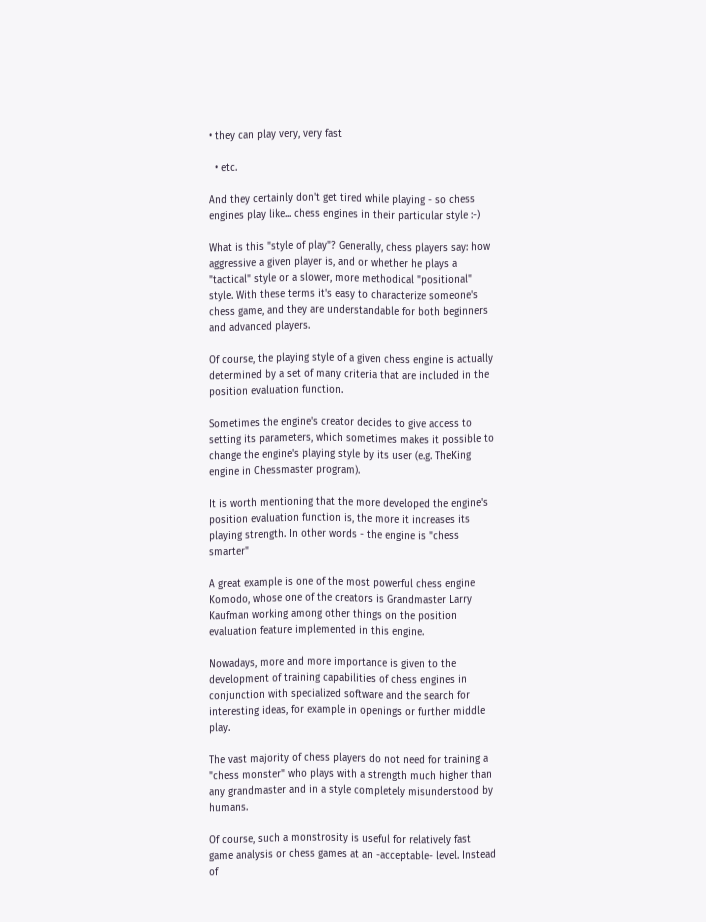• they can play very, very fast

  • etc.

And they certainly don't get tired while playing - so chess engines play like... chess engines in their particular style :-)

What is this "style of play"? Generally, chess players say: how aggressive a given player is, and or whether he plays a "tactical" style or a slower, more methodical "positional" style. With these terms it's easy to characterize someone's chess game, and they are understandable for both beginners and advanced players.

Of course, the playing style of a given chess engine is actually determined by a set of many criteria that are included in the position evaluation function.

Sometimes the engine's creator decides to give access to setting its parameters, which sometimes makes it possible to change the engine's playing style by its user (e.g. TheKing engine in Chessmaster program).

It is worth mentioning that the more developed the engine's position evaluation function is, the more it increases its playing strength. In other words - the engine is "chess smarter"

A great example is one of the most powerful chess engine Komodo, whose one of the creators is Grandmaster Larry Kaufman working among other things on the position evaluation feature implemented in this engine.

Nowadays, more and more importance is given to the development of training capabilities of chess engines in conjunction with specialized software and the search for interesting ideas, for example in openings or further middle play.

The vast majority of chess players do not need for training a "chess monster" who plays with a strength much higher than any grandmaster and in a style completely misunderstood by humans.

Of course, such a monstrosity is useful for relatively fast game analysis or chess games at an -acceptable- level. Instead of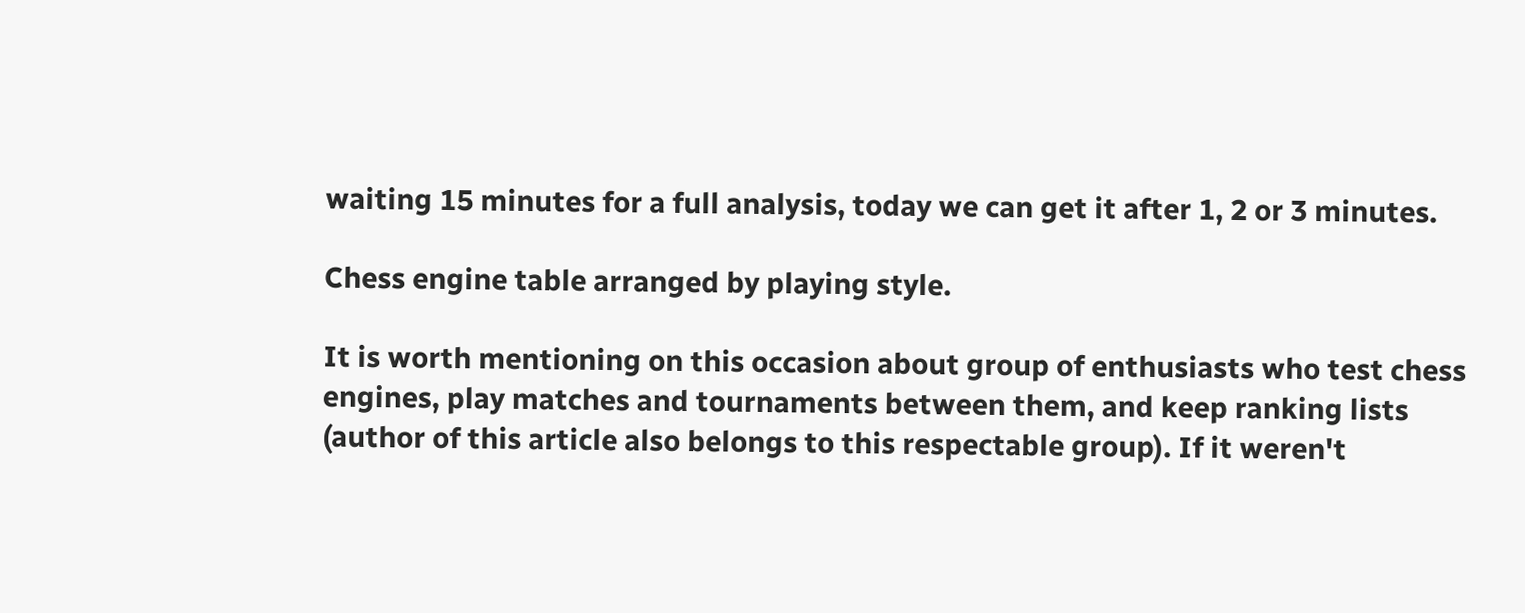waiting 15 minutes for a full analysis, today we can get it after 1, 2 or 3 minutes.

Chess engine table arranged by playing style.

It is worth mentioning on this occasion about group of enthusiasts who test chess engines, play matches and tournaments between them, and keep ranking lists (author of this article also belongs to this respectable group). If it weren't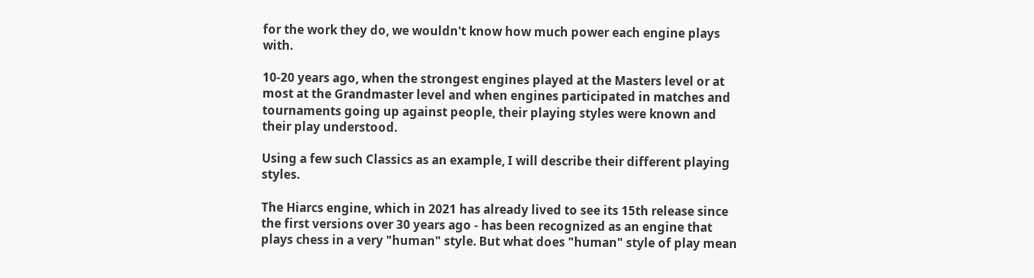for the work they do, we wouldn't know how much power each engine plays with.

10-20 years ago, when the strongest engines played at the Masters level or at most at the Grandmaster level and when engines participated in matches and tournaments going up against people, their playing styles were known and their play understood.

Using a few such Classics as an example, I will describe their different playing styles.

The Hiarcs engine, which in 2021 has already lived to see its 15th release since the first versions over 30 years ago - has been recognized as an engine that plays chess in a very "human" style. But what does "human" style of play mean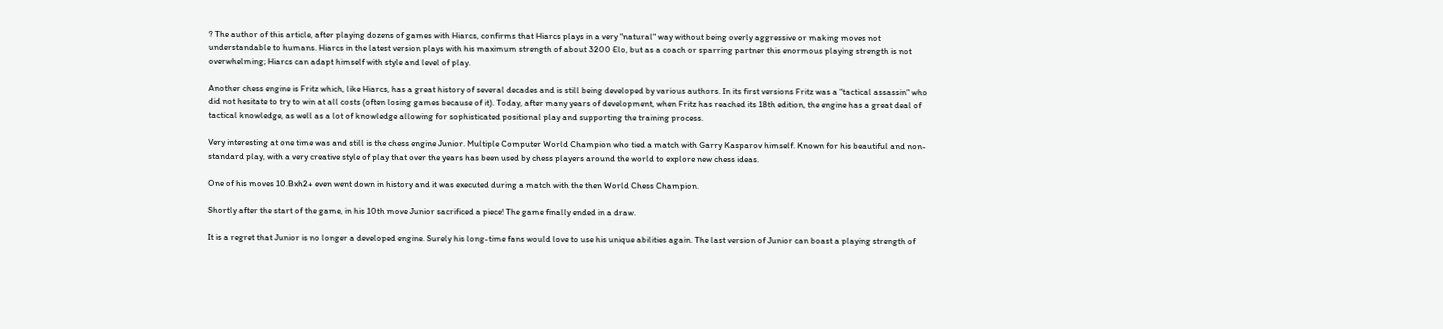? The author of this article, after playing dozens of games with Hiarcs, confirms that Hiarcs plays in a very "natural" way without being overly aggressive or making moves not understandable to humans. Hiarcs in the latest version plays with his maximum strength of about 3200 Elo, but as a coach or sparring partner this enormous playing strength is not overwhelming; Hiarcs can adapt himself with style and level of play.

Another chess engine is Fritz which, like Hiarcs, has a great history of several decades and is still being developed by various authors. In its first versions Fritz was a "tactical assassin" who did not hesitate to try to win at all costs (often losing games because of it). Today, after many years of development, when Fritz has reached its 18th edition, the engine has a great deal of tactical knowledge, as well as a lot of knowledge allowing for sophisticated positional play and supporting the training process.

Very interesting at one time was and still is the chess engine Junior. Multiple Computer World Champion who tied a match with Garry Kasparov himself. Known for his beautiful and non-standard play, with a very creative style of play that over the years has been used by chess players around the world to explore new chess ideas.

One of his moves 10.Bxh2+ even went down in history and it was executed during a match with the then World Chess Champion.

Shortly after the start of the game, in his 10th move Junior sacrificed a piece! The game finally ended in a draw.

It is a regret that Junior is no longer a developed engine. Surely his long-time fans would love to use his unique abilities again. The last version of Junior can boast a playing strength of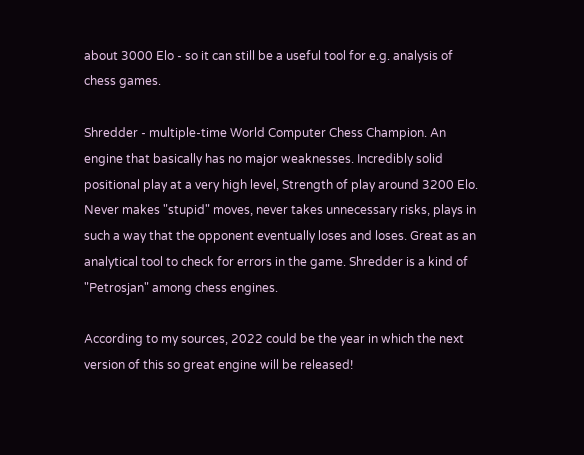about 3000 Elo - so it can still be a useful tool for e.g. analysis of chess games.

Shredder - multiple-time World Computer Chess Champion. An engine that basically has no major weaknesses. Incredibly solid positional play at a very high level, Strength of play around 3200 Elo. Never makes "stupid" moves, never takes unnecessary risks, plays in such a way that the opponent eventually loses and loses. Great as an analytical tool to check for errors in the game. Shredder is a kind of "Petrosjan" among chess engines.

According to my sources, 2022 could be the year in which the next version of this so great engine will be released!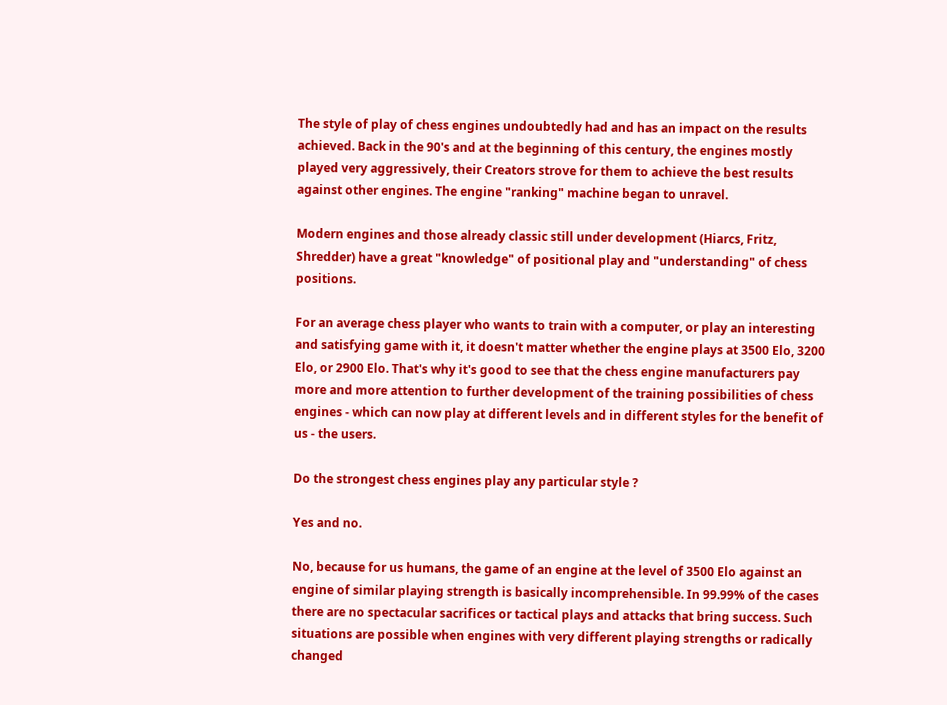The style of play of chess engines undoubtedly had and has an impact on the results achieved. Back in the 90's and at the beginning of this century, the engines mostly played very aggressively, their Creators strove for them to achieve the best results against other engines. The engine "ranking" machine began to unravel.

Modern engines and those already classic still under development (Hiarcs, Fritz, Shredder) have a great "knowledge" of positional play and "understanding" of chess positions.

For an average chess player who wants to train with a computer, or play an interesting and satisfying game with it, it doesn't matter whether the engine plays at 3500 Elo, 3200 Elo, or 2900 Elo. That's why it's good to see that the chess engine manufacturers pay more and more attention to further development of the training possibilities of chess engines - which can now play at different levels and in different styles for the benefit of us - the users.

Do the strongest chess engines play any particular style ?

Yes and no.

No, because for us humans, the game of an engine at the level of 3500 Elo against an engine of similar playing strength is basically incomprehensible. In 99.99% of the cases there are no spectacular sacrifices or tactical plays and attacks that bring success. Such situations are possible when engines with very different playing strengths or radically changed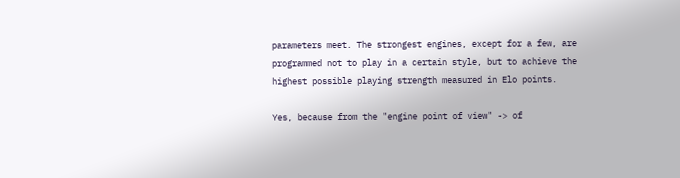parameters meet. The strongest engines, except for a few, are programmed not to play in a certain style, but to achieve the highest possible playing strength measured in Elo points.

Yes, because from the "engine point of view" -> of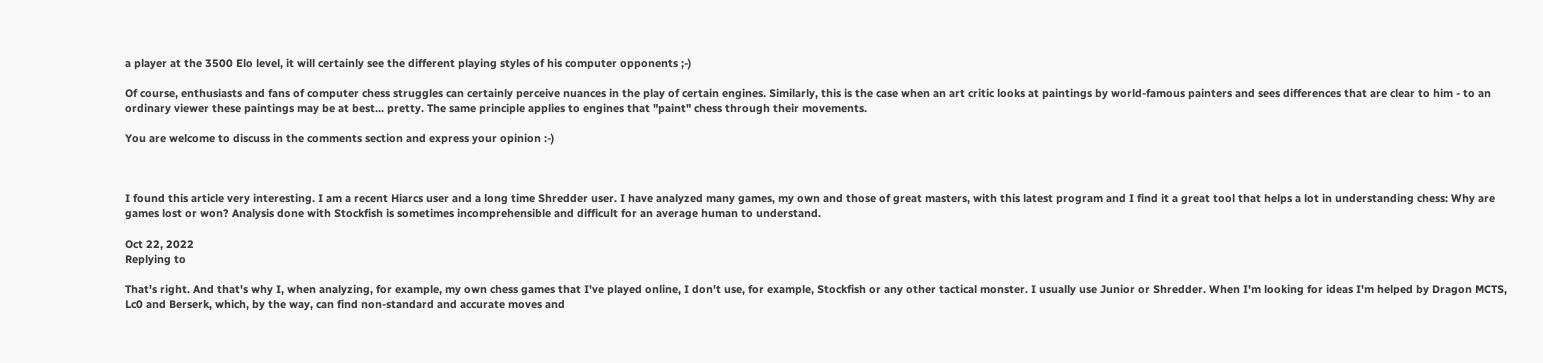a player at the 3500 Elo level, it will certainly see the different playing styles of his computer opponents ;-)

Of course, enthusiasts and fans of computer chess struggles can certainly perceive nuances in the play of certain engines. Similarly, this is the case when an art critic looks at paintings by world-famous painters and sees differences that are clear to him - to an ordinary viewer these paintings may be at best... pretty. The same principle applies to engines that "paint" chess through their movements.

You are welcome to discuss in the comments section and express your opinion :-)



I found this article very interesting. I am a recent Hiarcs user and a long time Shredder user. I have analyzed many games, my own and those of great masters, with this latest program and I find it a great tool that helps a lot in understanding chess: Why are games lost or won? Analysis done with Stockfish is sometimes incomprehensible and difficult for an average human to understand.

Oct 22, 2022
Replying to

That's right. And that's why I, when analyzing, for example, my own chess games that I've played online, I don't use, for example, Stockfish or any other tactical monster. I usually use Junior or Shredder. When I'm looking for ideas I'm helped by Dragon MCTS, Lc0 and Berserk, which, by the way, can find non-standard and accurate moves and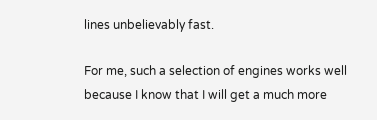lines unbelievably fast.

For me, such a selection of engines works well because I know that I will get a much more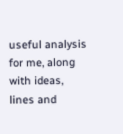useful analysis for me, along with ideas, lines and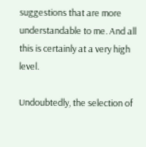suggestions that are more understandable to me. And all this is certainly at a very high level.

Undoubtedly, the selection of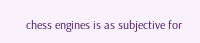chess engines is as subjective for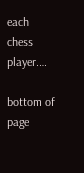each chess player.…

bottom of page